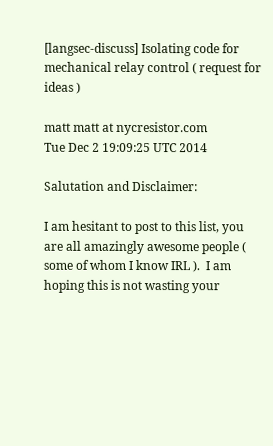[langsec-discuss] Isolating code for mechanical relay control ( request for ideas )

matt matt at nycresistor.com
Tue Dec 2 19:09:25 UTC 2014

Salutation and Disclaimer:

I am hesitant to post to this list, you are all amazingly awesome people (
some of whom I know IRL ).  I am hoping this is not wasting your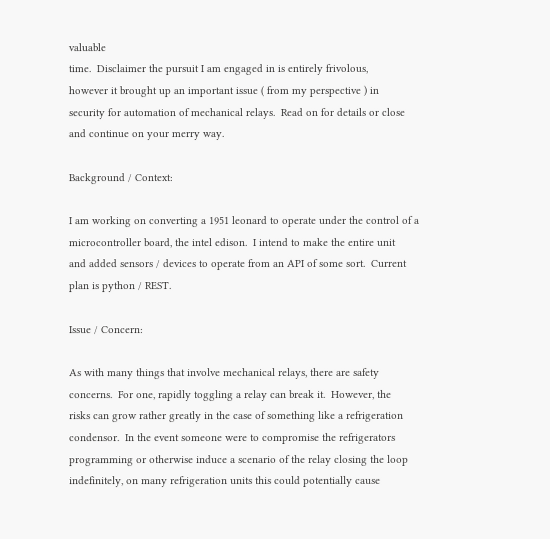valuable
time.  Disclaimer the pursuit I am engaged in is entirely frivolous,
however it brought up an important issue ( from my perspective ) in
security for automation of mechanical relays.  Read on for details or close
and continue on your merry way.

Background / Context:

I am working on converting a 1951 leonard to operate under the control of a
microcontroller board, the intel edison.  I intend to make the entire unit
and added sensors / devices to operate from an API of some sort.  Current
plan is python / REST.

Issue / Concern:

As with many things that involve mechanical relays, there are safety
concerns.  For one, rapidly toggling a relay can break it.  However, the
risks can grow rather greatly in the case of something like a refrigeration
condensor.  In the event someone were to compromise the refrigerators
programming or otherwise induce a scenario of the relay closing the loop
indefinitely, on many refrigeration units this could potentially cause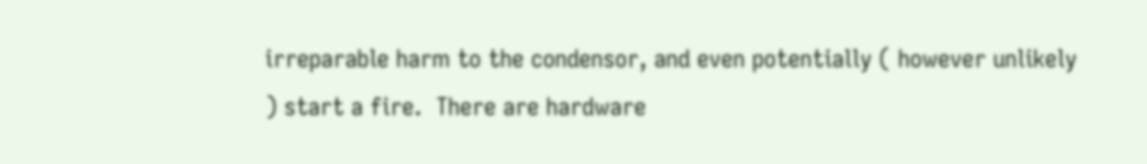irreparable harm to the condensor, and even potentially ( however unlikely
) start a fire.  There are hardware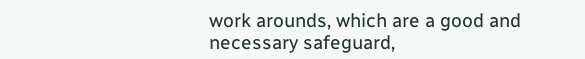work arounds, which are a good and
necessary safeguard,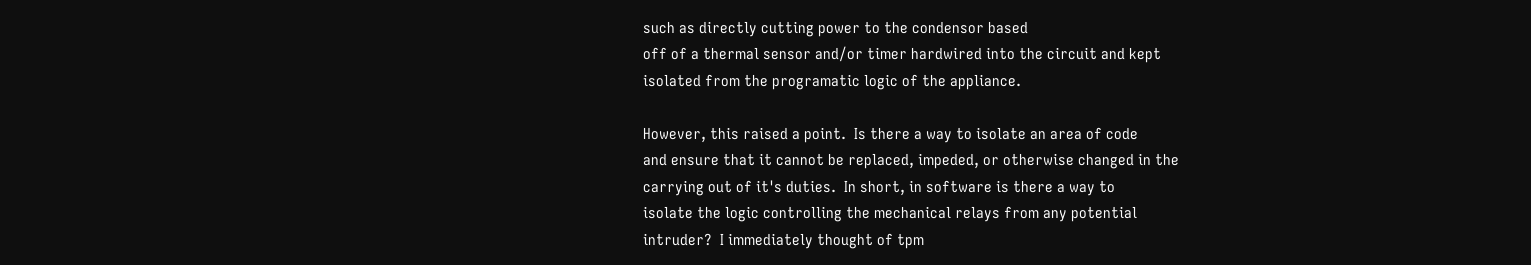such as directly cutting power to the condensor based
off of a thermal sensor and/or timer hardwired into the circuit and kept
isolated from the programatic logic of the appliance.

However, this raised a point.  Is there a way to isolate an area of code
and ensure that it cannot be replaced, impeded, or otherwise changed in the
carrying out of it's duties.  In short, in software is there a way to
isolate the logic controlling the mechanical relays from any potential
intruder?  I immediately thought of tpm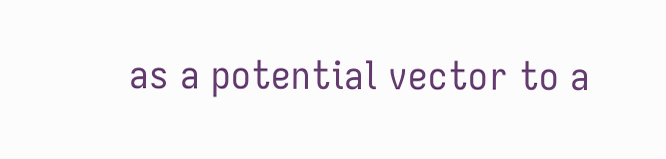as a potential vector to a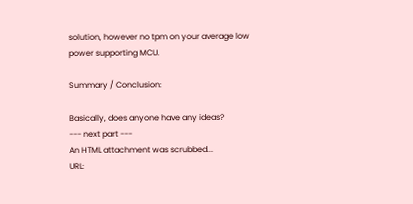solution, however no tpm on your average low power supporting MCU.

Summary / Conclusion:

Basically, does anyone have any ideas?
--- next part ---
An HTML attachment was scrubbed...
URL: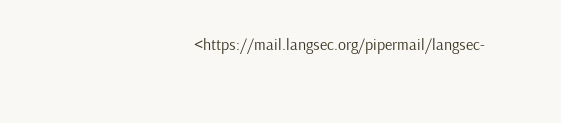<https://mail.langsec.org/pipermail/langsec-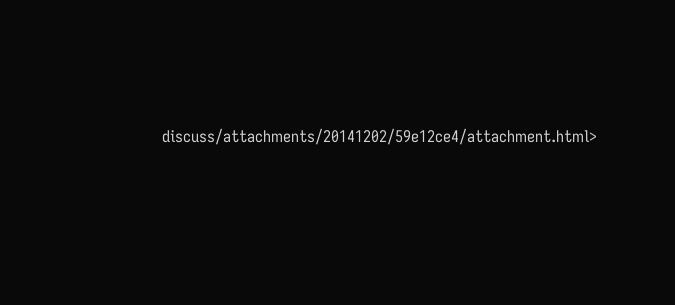discuss/attachments/20141202/59e12ce4/attachment.html>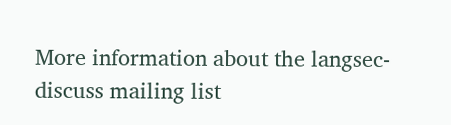More information about the langsec-discuss mailing list